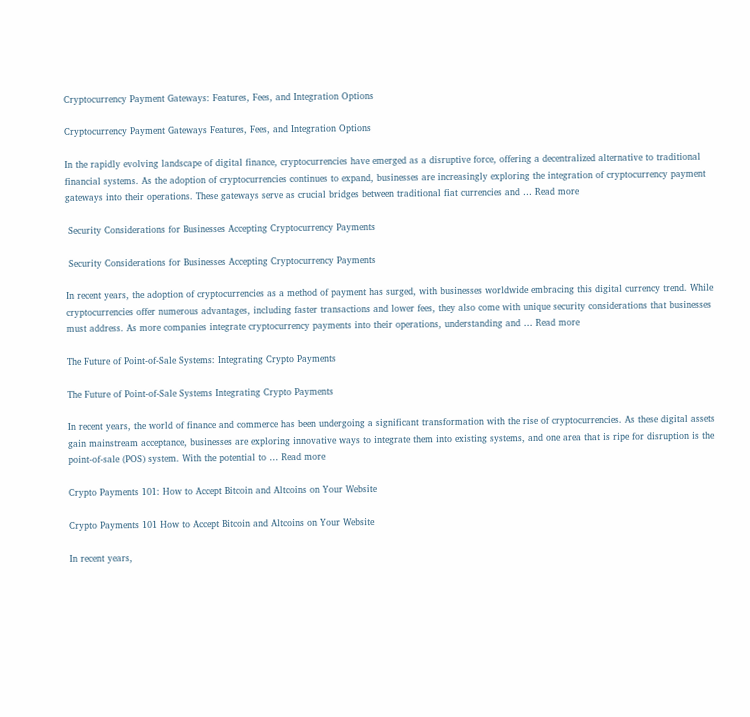Cryptocurrency Payment Gateways: Features, Fees, and Integration Options

Cryptocurrency Payment Gateways Features, Fees, and Integration Options

In the rapidly evolving landscape of digital finance, cryptocurrencies have emerged as a disruptive force, offering a decentralized alternative to traditional financial systems. As the adoption of cryptocurrencies continues to expand, businesses are increasingly exploring the integration of cryptocurrency payment gateways into their operations. These gateways serve as crucial bridges between traditional fiat currencies and … Read more

 Security Considerations for Businesses Accepting Cryptocurrency Payments

 Security Considerations for Businesses Accepting Cryptocurrency Payments

In recent years, the adoption of cryptocurrencies as a method of payment has surged, with businesses worldwide embracing this digital currency trend. While cryptocurrencies offer numerous advantages, including faster transactions and lower fees, they also come with unique security considerations that businesses must address. As more companies integrate cryptocurrency payments into their operations, understanding and … Read more

The Future of Point-of-Sale Systems: Integrating Crypto Payments

The Future of Point-of-Sale Systems Integrating Crypto Payments

In recent years, the world of finance and commerce has been undergoing a significant transformation with the rise of cryptocurrencies. As these digital assets gain mainstream acceptance, businesses are exploring innovative ways to integrate them into existing systems, and one area that is ripe for disruption is the point-of-sale (POS) system. With the potential to … Read more

Crypto Payments 101: How to Accept Bitcoin and Altcoins on Your Website

Crypto Payments 101 How to Accept Bitcoin and Altcoins on Your Website

In recent years,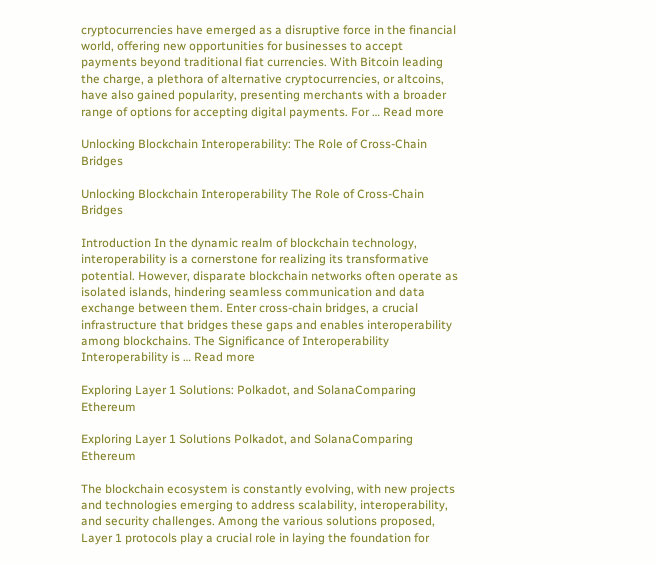cryptocurrencies have emerged as a disruptive force in the financial world, offering new opportunities for businesses to accept payments beyond traditional fiat currencies. With Bitcoin leading the charge, a plethora of alternative cryptocurrencies, or altcoins, have also gained popularity, presenting merchants with a broader range of options for accepting digital payments. For … Read more

Unlocking Blockchain Interoperability: The Role of Cross-Chain Bridges

Unlocking Blockchain Interoperability The Role of Cross-Chain Bridges

Introduction In the dynamic realm of blockchain technology, interoperability is a cornerstone for realizing its transformative potential. However, disparate blockchain networks often operate as isolated islands, hindering seamless communication and data exchange between them. Enter cross-chain bridges, a crucial infrastructure that bridges these gaps and enables interoperability among blockchains. The Significance of Interoperability Interoperability is … Read more

Exploring Layer 1 Solutions: Polkadot, and SolanaComparing Ethereum

Exploring Layer 1 Solutions Polkadot, and SolanaComparing Ethereum

The blockchain ecosystem is constantly evolving, with new projects and technologies emerging to address scalability, interoperability, and security challenges. Among the various solutions proposed, Layer 1 protocols play a crucial role in laying the foundation for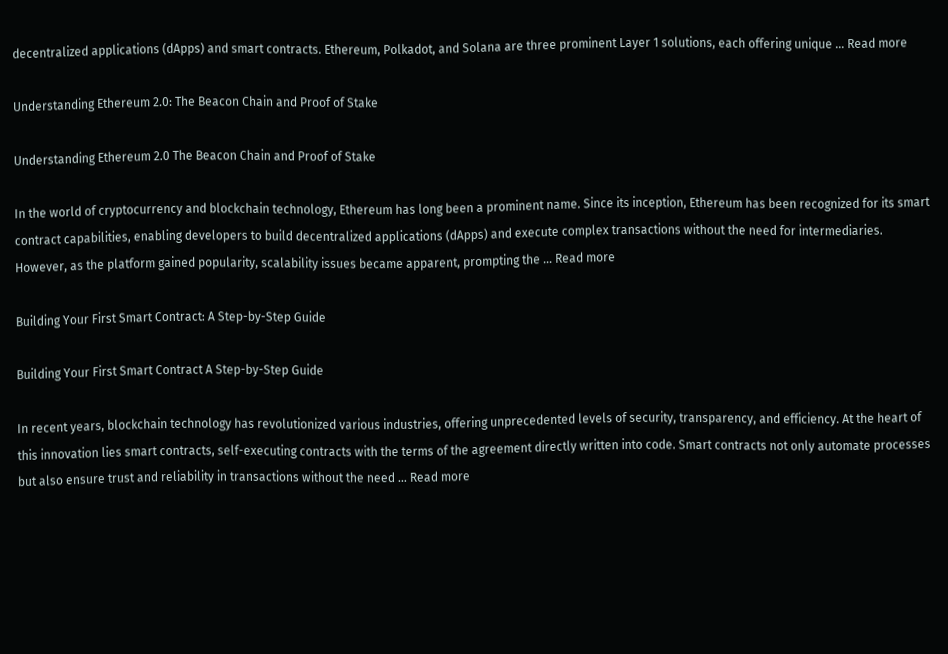decentralized applications (dApps) and smart contracts. Ethereum, Polkadot, and Solana are three prominent Layer 1 solutions, each offering unique … Read more

Understanding Ethereum 2.0: The Beacon Chain and Proof of Stake

Understanding Ethereum 2.0 The Beacon Chain and Proof of Stake

In the world of cryptocurrency and blockchain technology, Ethereum has long been a prominent name. Since its inception, Ethereum has been recognized for its smart contract capabilities, enabling developers to build decentralized applications (dApps) and execute complex transactions without the need for intermediaries. However, as the platform gained popularity, scalability issues became apparent, prompting the … Read more

Building Your First Smart Contract: A Step-by-Step Guide

Building Your First Smart Contract A Step-by-Step Guide

In recent years, blockchain technology has revolutionized various industries, offering unprecedented levels of security, transparency, and efficiency. At the heart of this innovation lies smart contracts, self-executing contracts with the terms of the agreement directly written into code. Smart contracts not only automate processes but also ensure trust and reliability in transactions without the need … Read more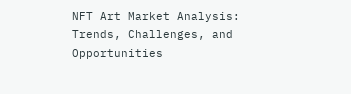NFT Art Market Analysis: Trends, Challenges, and Opportunities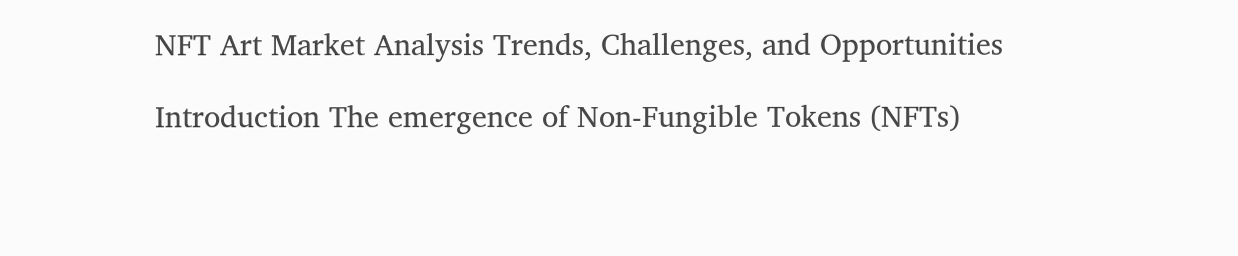NFT Art Market Analysis Trends, Challenges, and Opportunities

Introduction The emergence of Non-Fungible Tokens (NFTs)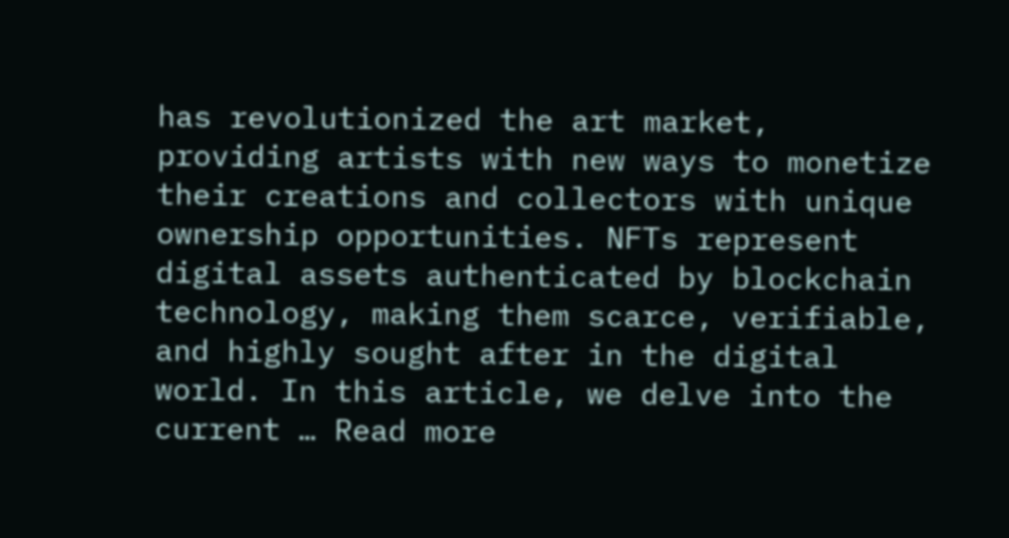has revolutionized the art market, providing artists with new ways to monetize their creations and collectors with unique ownership opportunities. NFTs represent digital assets authenticated by blockchain technology, making them scarce, verifiable, and highly sought after in the digital world. In this article, we delve into the current … Read more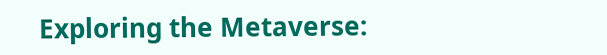Exploring the Metaverse: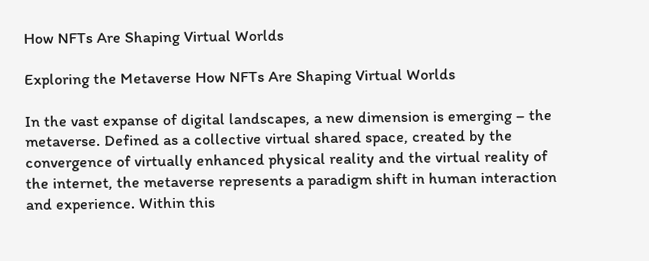How NFTs Are Shaping Virtual Worlds

Exploring the Metaverse How NFTs Are Shaping Virtual Worlds

In the vast expanse of digital landscapes, a new dimension is emerging – the metaverse. Defined as a collective virtual shared space, created by the convergence of virtually enhanced physical reality and the virtual reality of the internet, the metaverse represents a paradigm shift in human interaction and experience. Within this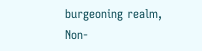burgeoning realm, Non-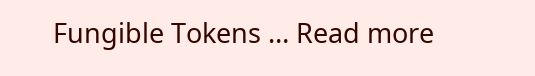Fungible Tokens … Read more